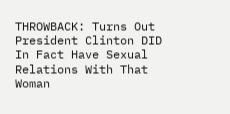THROWBACK: Turns Out President Clinton DID In Fact Have Sexual Relations With That Woman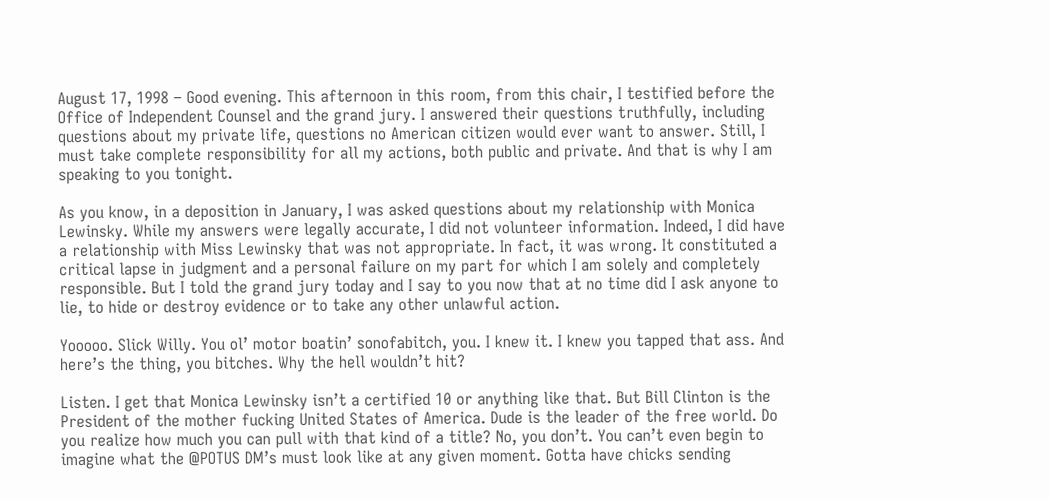August 17, 1998 – Good evening. This afternoon in this room, from this chair, I testified before the Office of Independent Counsel and the grand jury. I answered their questions truthfully, including questions about my private life, questions no American citizen would ever want to answer. Still, I must take complete responsibility for all my actions, both public and private. And that is why I am speaking to you tonight.

As you know, in a deposition in January, I was asked questions about my relationship with Monica Lewinsky. While my answers were legally accurate, I did not volunteer information. Indeed, I did have a relationship with Miss Lewinsky that was not appropriate. In fact, it was wrong. It constituted a critical lapse in judgment and a personal failure on my part for which I am solely and completely responsible. But I told the grand jury today and I say to you now that at no time did I ask anyone to lie, to hide or destroy evidence or to take any other unlawful action.

Yooooo. Slick Willy. You ol’ motor boatin’ sonofabitch, you. I knew it. I knew you tapped that ass. And here’s the thing, you bitches. Why the hell wouldn’t hit?

Listen. I get that Monica Lewinsky isn’t a certified 10 or anything like that. But Bill Clinton is the President of the mother fucking United States of America. Dude is the leader of the free world. Do you realize how much you can pull with that kind of a title? No, you don’t. You can’t even begin to imagine what the @POTUS DM’s must look like at any given moment. Gotta have chicks sending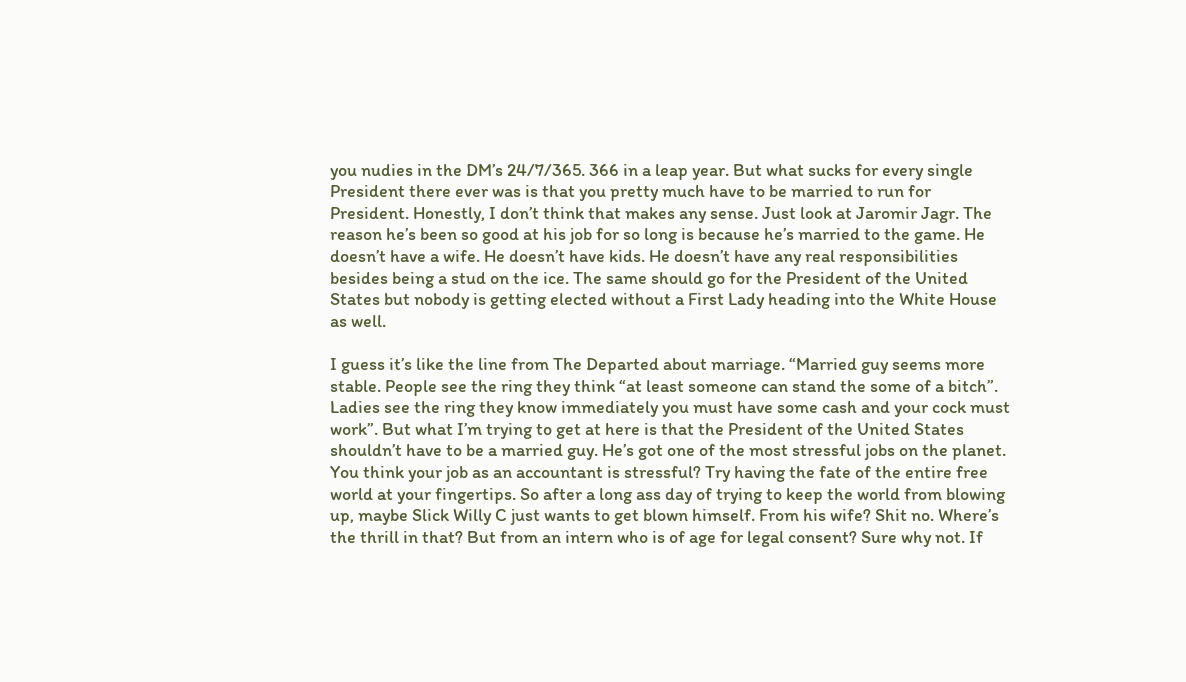you nudies in the DM’s 24/7/365. 366 in a leap year. But what sucks for every single President there ever was is that you pretty much have to be married to run for President. Honestly, I don’t think that makes any sense. Just look at Jaromir Jagr. The reason he’s been so good at his job for so long is because he’s married to the game. He doesn’t have a wife. He doesn’t have kids. He doesn’t have any real responsibilities besides being a stud on the ice. The same should go for the President of the United States but nobody is getting elected without a First Lady heading into the White House as well.

I guess it’s like the line from The Departed about marriage. “Married guy seems more stable. People see the ring they think “at least someone can stand the some of a bitch”. Ladies see the ring they know immediately you must have some cash and your cock must work”. But what I’m trying to get at here is that the President of the United States shouldn’t have to be a married guy. He’s got one of the most stressful jobs on the planet. You think your job as an accountant is stressful? Try having the fate of the entire free world at your fingertips. So after a long ass day of trying to keep the world from blowing up, maybe Slick Willy C just wants to get blown himself. From his wife? Shit no. Where’s the thrill in that? But from an intern who is of age for legal consent? Sure why not. If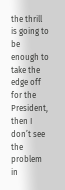the thrill is going to be enough to take the edge off for the President, then I don’t see the problem in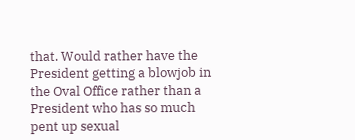that. Would rather have the President getting a blowjob in the Oval Office rather than a President who has so much pent up sexual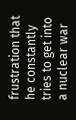frustration that he constantly tries to get into a nuclear war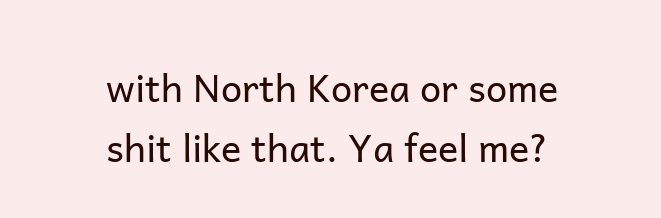with North Korea or some shit like that. Ya feel me?